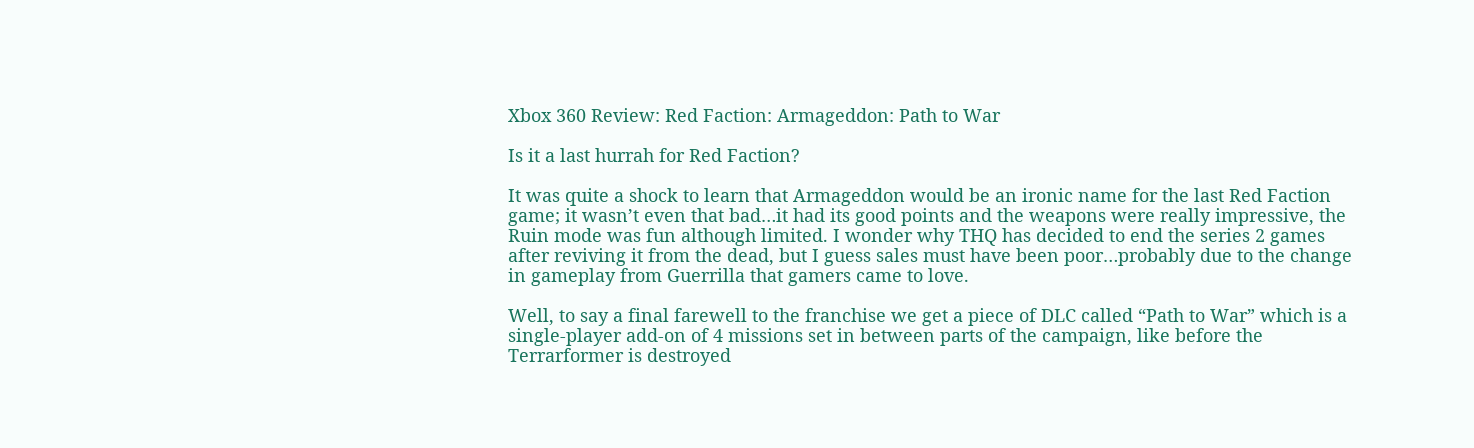Xbox 360 Review: Red Faction: Armageddon: Path to War

Is it a last hurrah for Red Faction?

It was quite a shock to learn that Armageddon would be an ironic name for the last Red Faction game; it wasn’t even that bad…it had its good points and the weapons were really impressive, the Ruin mode was fun although limited. I wonder why THQ has decided to end the series 2 games after reviving it from the dead, but I guess sales must have been poor…probably due to the change in gameplay from Guerrilla that gamers came to love.

Well, to say a final farewell to the franchise we get a piece of DLC called “Path to War” which is a single-player add-on of 4 missions set in between parts of the campaign, like before the Terrarformer is destroyed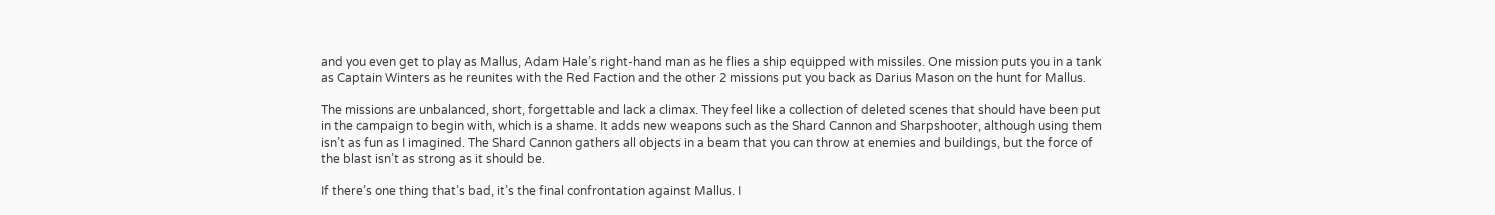and you even get to play as Mallus, Adam Hale’s right-hand man as he flies a ship equipped with missiles. One mission puts you in a tank as Captain Winters as he reunites with the Red Faction and the other 2 missions put you back as Darius Mason on the hunt for Mallus.

The missions are unbalanced, short, forgettable and lack a climax. They feel like a collection of deleted scenes that should have been put in the campaign to begin with, which is a shame. It adds new weapons such as the Shard Cannon and Sharpshooter, although using them isn’t as fun as I imagined. The Shard Cannon gathers all objects in a beam that you can throw at enemies and buildings, but the force of the blast isn’t as strong as it should be.

If there’s one thing that’s bad, it’s the final confrontation against Mallus. I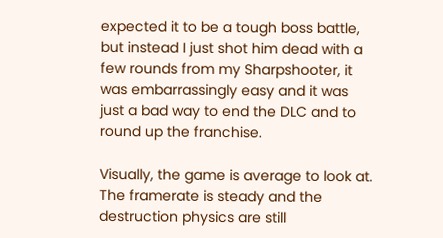expected it to be a tough boss battle, but instead I just shot him dead with a few rounds from my Sharpshooter, it was embarrassingly easy and it was just a bad way to end the DLC and to round up the franchise.

Visually, the game is average to look at. The framerate is steady and the destruction physics are still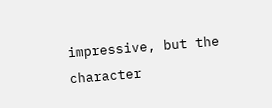impressive, but the character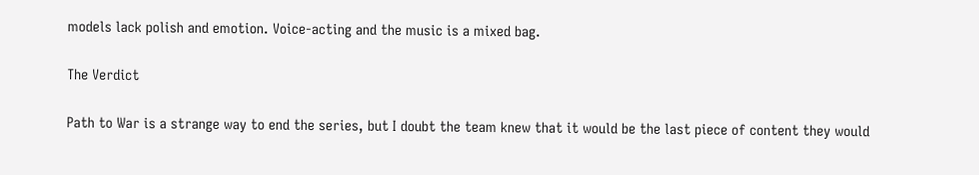models lack polish and emotion. Voice-acting and the music is a mixed bag.

The Verdict

Path to War is a strange way to end the series, but I doubt the team knew that it would be the last piece of content they would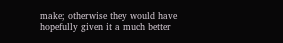make; otherwise they would have hopefully given it a much better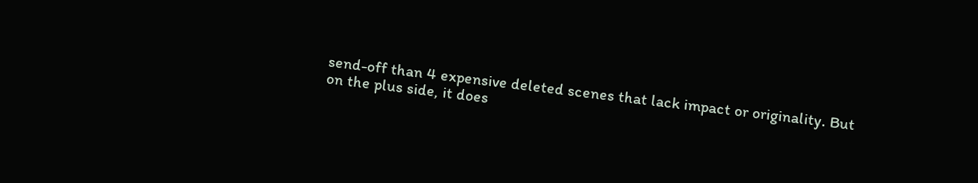send-off than 4 expensive deleted scenes that lack impact or originality. But on the plus side, it does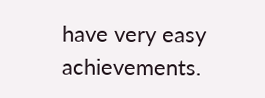have very easy achievements.